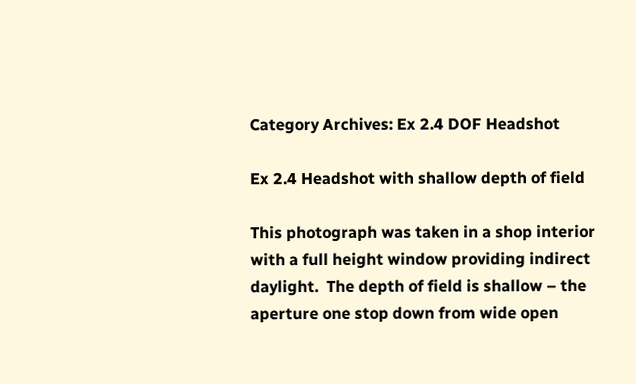Category Archives: Ex 2.4 DOF Headshot

Ex 2.4 Headshot with shallow depth of field

This photograph was taken in a shop interior with a full height window providing indirect daylight.  The depth of field is shallow – the aperture one stop down from wide open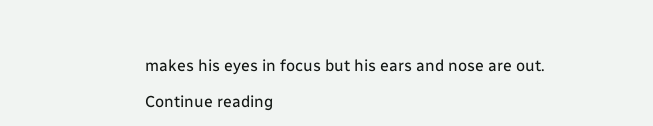makes his eyes in focus but his ears and nose are out.

Continue reading